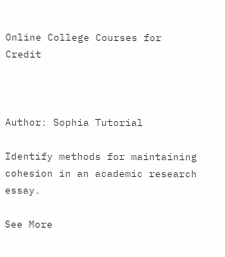Online College Courses for Credit



Author: Sophia Tutorial

Identify methods for maintaining cohesion in an academic research essay.

See More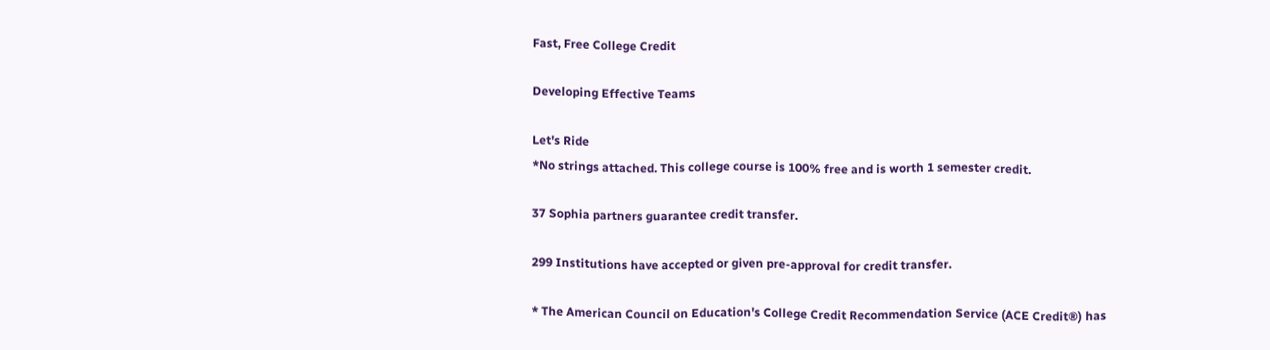Fast, Free College Credit

Developing Effective Teams

Let's Ride
*No strings attached. This college course is 100% free and is worth 1 semester credit.

37 Sophia partners guarantee credit transfer.

299 Institutions have accepted or given pre-approval for credit transfer.

* The American Council on Education's College Credit Recommendation Service (ACE Credit®) has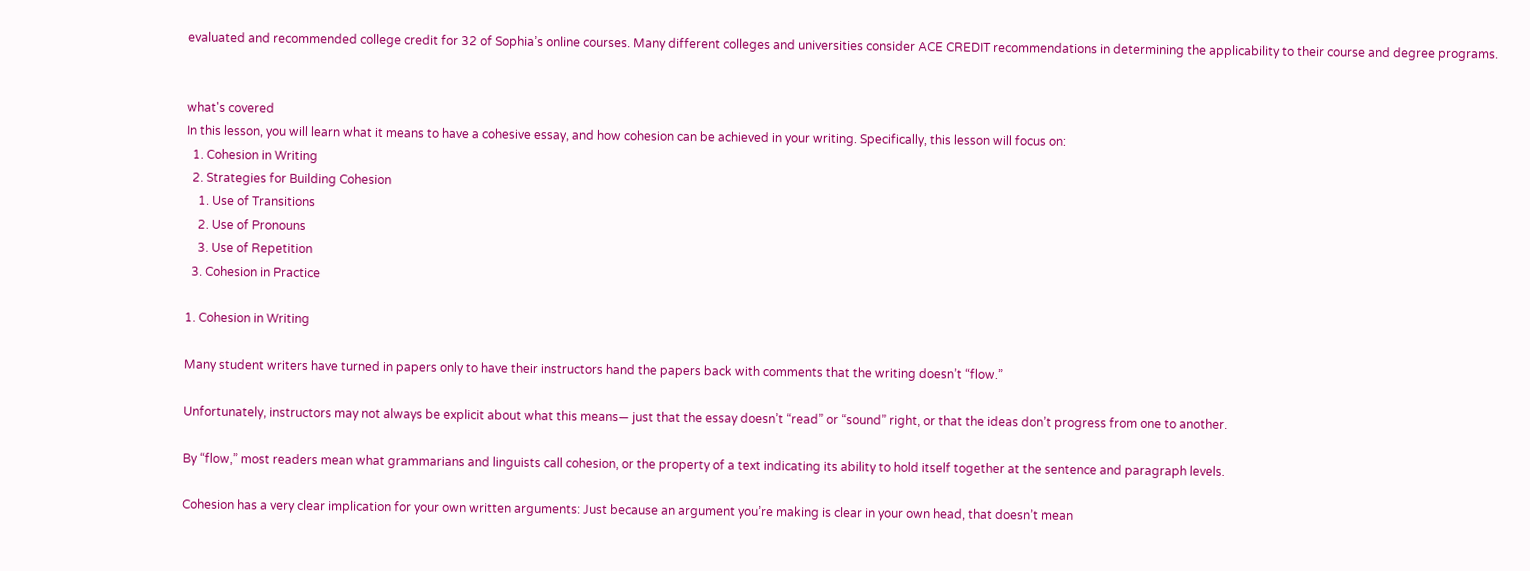evaluated and recommended college credit for 32 of Sophia’s online courses. Many different colleges and universities consider ACE CREDIT recommendations in determining the applicability to their course and degree programs.


what's covered
In this lesson, you will learn what it means to have a cohesive essay, and how cohesion can be achieved in your writing. Specifically, this lesson will focus on:
  1. Cohesion in Writing
  2. Strategies for Building Cohesion
    1. Use of Transitions
    2. Use of Pronouns
    3. Use of Repetition
  3. Cohesion in Practice

1. Cohesion in Writing

Many student writers have turned in papers only to have their instructors hand the papers back with comments that the writing doesn’t “flow.”

Unfortunately, instructors may not always be explicit about what this means— just that the essay doesn’t “read” or “sound” right, or that the ideas don’t progress from one to another.

By “flow,” most readers mean what grammarians and linguists call cohesion, or the property of a text indicating its ability to hold itself together at the sentence and paragraph levels.

Cohesion has a very clear implication for your own written arguments: Just because an argument you’re making is clear in your own head, that doesn’t mean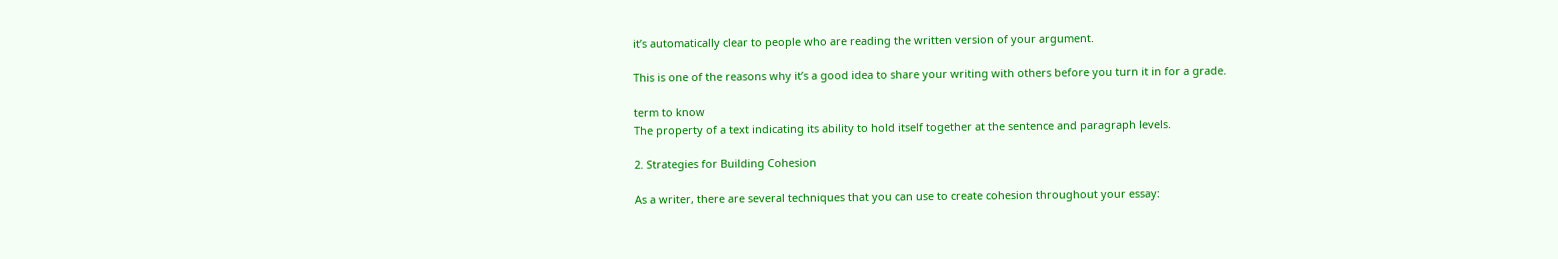it’s automatically clear to people who are reading the written version of your argument.

This is one of the reasons why it’s a good idea to share your writing with others before you turn it in for a grade.

term to know
The property of a text indicating its ability to hold itself together at the sentence and paragraph levels.

2. Strategies for Building Cohesion

As a writer, there are several techniques that you can use to create cohesion throughout your essay: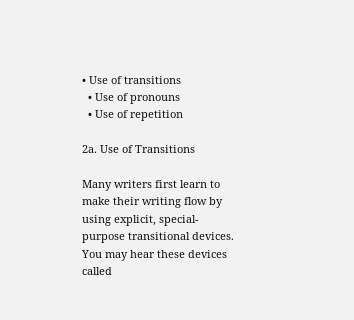• Use of transitions
  • Use of pronouns
  • Use of repetition

2a. Use of Transitions

Many writers first learn to make their writing flow by using explicit, special-purpose transitional devices. You may hear these devices called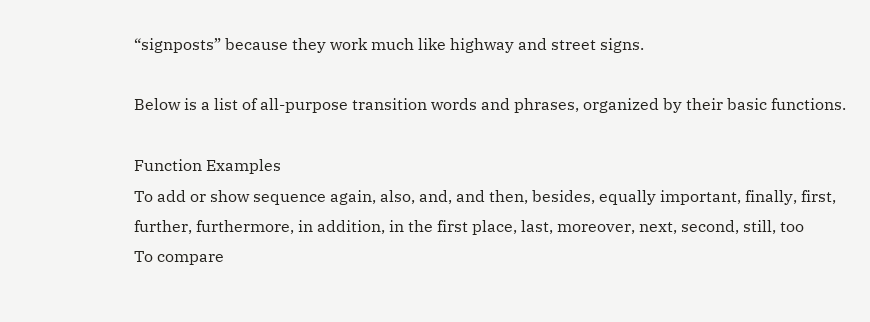“signposts” because they work much like highway and street signs.

Below is a list of all-purpose transition words and phrases, organized by their basic functions.

Function Examples
To add or show sequence again, also, and, and then, besides, equally important, finally, first, further, furthermore, in addition, in the first place, last, moreover, next, second, still, too
To compare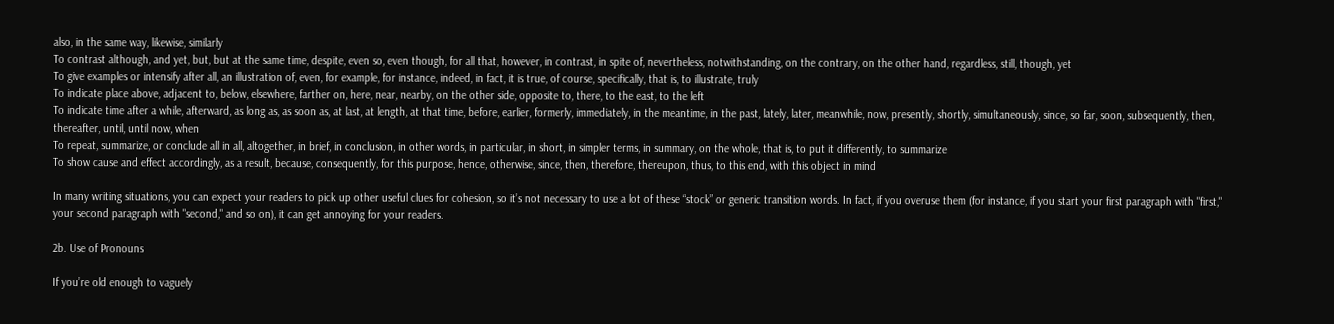also, in the same way, likewise, similarly
To contrast although, and yet, but, but at the same time, despite, even so, even though, for all that, however, in contrast, in spite of, nevertheless, notwithstanding, on the contrary, on the other hand, regardless, still, though, yet
To give examples or intensify after all, an illustration of, even, for example, for instance, indeed, in fact, it is true, of course, specifically, that is, to illustrate, truly
To indicate place above, adjacent to, below, elsewhere, farther on, here, near, nearby, on the other side, opposite to, there, to the east, to the left
To indicate time after a while, afterward, as long as, as soon as, at last, at length, at that time, before, earlier, formerly, immediately, in the meantime, in the past, lately, later, meanwhile, now, presently, shortly, simultaneously, since, so far, soon, subsequently, then, thereafter, until, until now, when
To repeat, summarize, or conclude all in all, altogether, in brief, in conclusion, in other words, in particular, in short, in simpler terms, in summary, on the whole, that is, to put it differently, to summarize
To show cause and effect accordingly, as a result, because, consequently, for this purpose, hence, otherwise, since, then, therefore, thereupon, thus, to this end, with this object in mind

In many writing situations, you can expect your readers to pick up other useful clues for cohesion, so it’s not necessary to use a lot of these “stock” or generic transition words. In fact, if you overuse them (for instance, if you start your first paragraph with "first," your second paragraph with "second," and so on), it can get annoying for your readers.

2b. Use of Pronouns

If you’re old enough to vaguely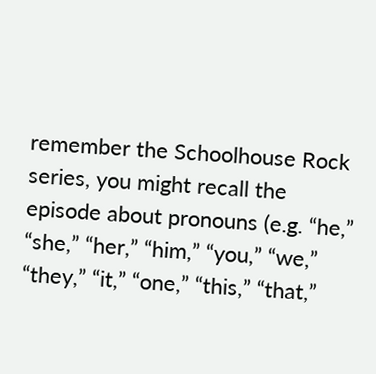remember the Schoolhouse Rock series, you might recall the episode about pronouns (e.g. “he,” “she,” “her,” “him,” “you,” “we,” “they,” “it,” “one,” “this,” “that,”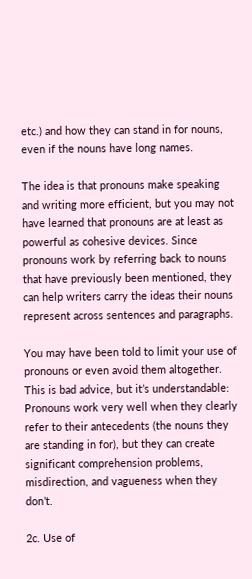etc.) and how they can stand in for nouns, even if the nouns have long names.

The idea is that pronouns make speaking and writing more efficient, but you may not have learned that pronouns are at least as powerful as cohesive devices. Since pronouns work by referring back to nouns that have previously been mentioned, they can help writers carry the ideas their nouns represent across sentences and paragraphs.

You may have been told to limit your use of pronouns or even avoid them altogether. This is bad advice, but it’s understandable: Pronouns work very well when they clearly refer to their antecedents (the nouns they are standing in for), but they can create significant comprehension problems, misdirection, and vagueness when they don’t.

2c. Use of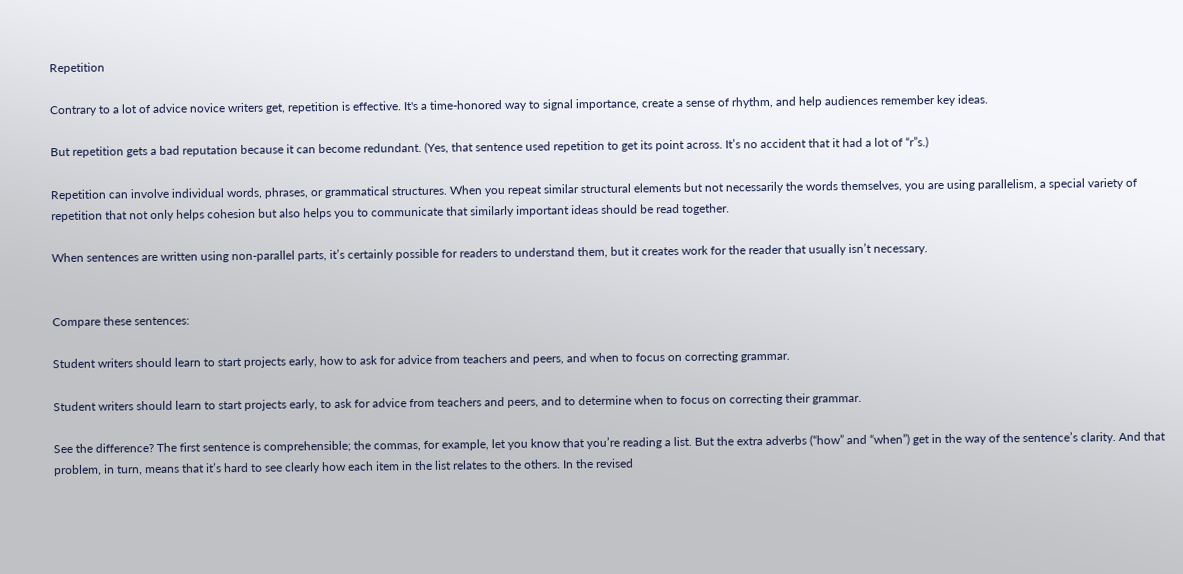Repetition

Contrary to a lot of advice novice writers get, repetition is effective. It's a time-honored way to signal importance, create a sense of rhythm, and help audiences remember key ideas.

But repetition gets a bad reputation because it can become redundant. (Yes, that sentence used repetition to get its point across. It’s no accident that it had a lot of “r”s.)

Repetition can involve individual words, phrases, or grammatical structures. When you repeat similar structural elements but not necessarily the words themselves, you are using parallelism, a special variety of repetition that not only helps cohesion but also helps you to communicate that similarly important ideas should be read together.

When sentences are written using non-parallel parts, it’s certainly possible for readers to understand them, but it creates work for the reader that usually isn’t necessary.


Compare these sentences:

Student writers should learn to start projects early, how to ask for advice from teachers and peers, and when to focus on correcting grammar.

Student writers should learn to start projects early, to ask for advice from teachers and peers, and to determine when to focus on correcting their grammar.

See the difference? The first sentence is comprehensible; the commas, for example, let you know that you’re reading a list. But the extra adverbs (“how” and “when”) get in the way of the sentence’s clarity. And that problem, in turn, means that it’s hard to see clearly how each item in the list relates to the others. In the revised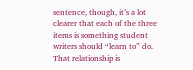sentence, though, it’s a lot clearer that each of the three items is something student writers should “learn to” do. That relationship is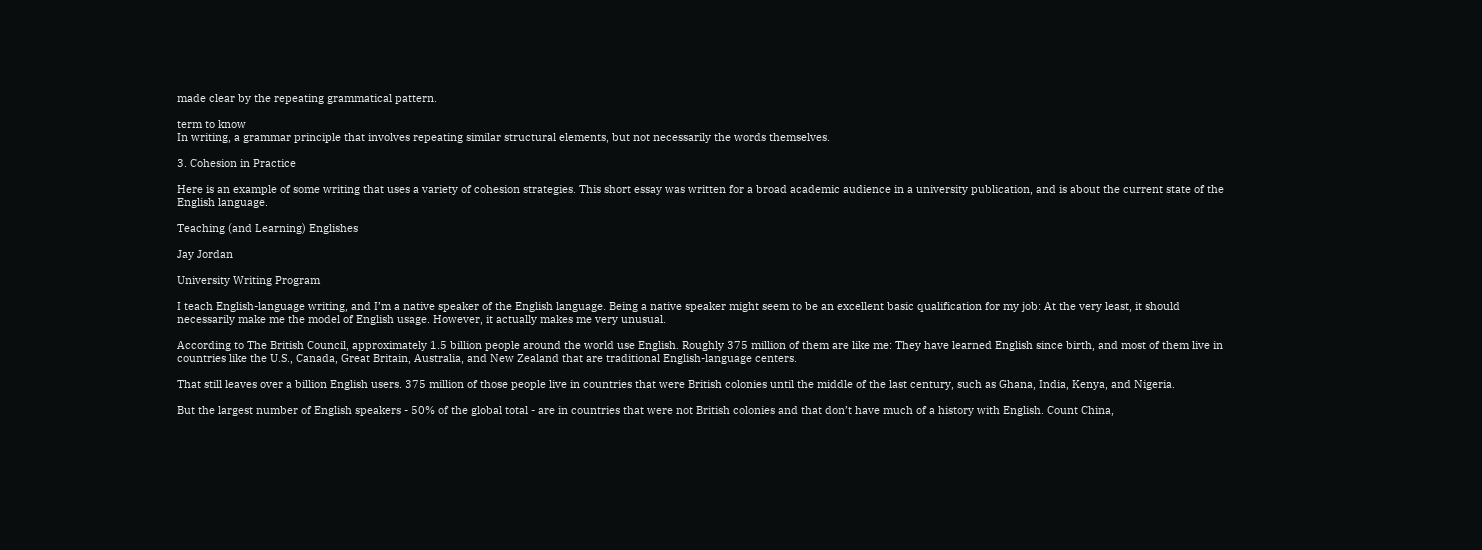made clear by the repeating grammatical pattern.

term to know
In writing, a grammar principle that involves repeating similar structural elements, but not necessarily the words themselves.

3. Cohesion in Practice

Here is an example of some writing that uses a variety of cohesion strategies. This short essay was written for a broad academic audience in a university publication, and is about the current state of the English language.

Teaching (and Learning) Englishes

Jay Jordan

University Writing Program

I teach English-language writing, and I’m a native speaker of the English language. Being a native speaker might seem to be an excellent basic qualification for my job: At the very least, it should necessarily make me the model of English usage. However, it actually makes me very unusual.

According to The British Council, approximately 1.5 billion people around the world use English. Roughly 375 million of them are like me: They have learned English since birth, and most of them live in countries like the U.S., Canada, Great Britain, Australia, and New Zealand that are traditional English-language centers.

That still leaves over a billion English users. 375 million of those people live in countries that were British colonies until the middle of the last century, such as Ghana, India, Kenya, and Nigeria.

But the largest number of English speakers - 50% of the global total - are in countries that were not British colonies and that don’t have much of a history with English. Count China,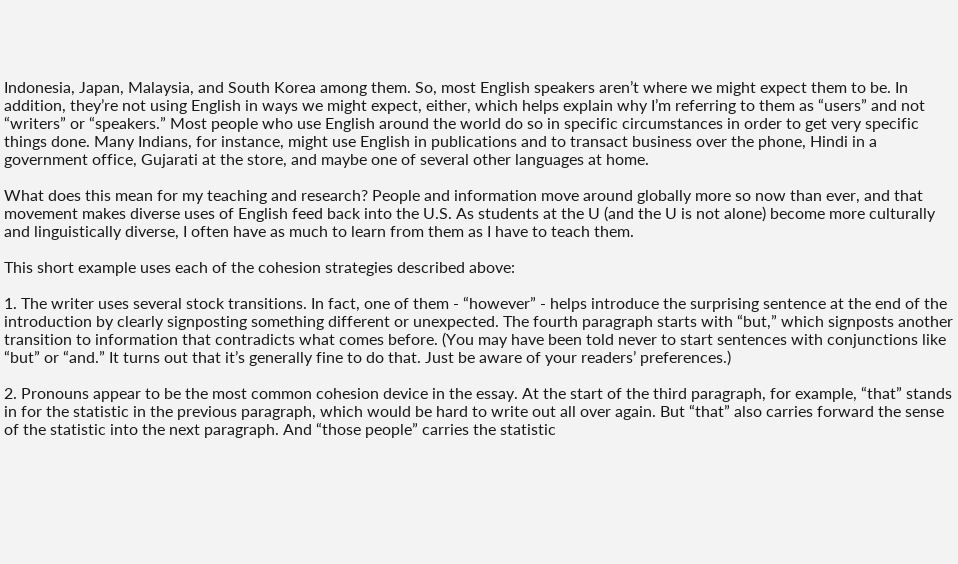Indonesia, Japan, Malaysia, and South Korea among them. So, most English speakers aren’t where we might expect them to be. In addition, they’re not using English in ways we might expect, either, which helps explain why I’m referring to them as “users” and not “writers” or “speakers.” Most people who use English around the world do so in specific circumstances in order to get very specific things done. Many Indians, for instance, might use English in publications and to transact business over the phone, Hindi in a government office, Gujarati at the store, and maybe one of several other languages at home.

What does this mean for my teaching and research? People and information move around globally more so now than ever, and that movement makes diverse uses of English feed back into the U.S. As students at the U (and the U is not alone) become more culturally and linguistically diverse, I often have as much to learn from them as I have to teach them.

This short example uses each of the cohesion strategies described above:

1. The writer uses several stock transitions. In fact, one of them - “however” - helps introduce the surprising sentence at the end of the introduction by clearly signposting something different or unexpected. The fourth paragraph starts with “but,” which signposts another transition to information that contradicts what comes before. (You may have been told never to start sentences with conjunctions like “but” or “and.” It turns out that it’s generally fine to do that. Just be aware of your readers’ preferences.)

2. Pronouns appear to be the most common cohesion device in the essay. At the start of the third paragraph, for example, “that” stands in for the statistic in the previous paragraph, which would be hard to write out all over again. But “that” also carries forward the sense of the statistic into the next paragraph. And “those people” carries the statistic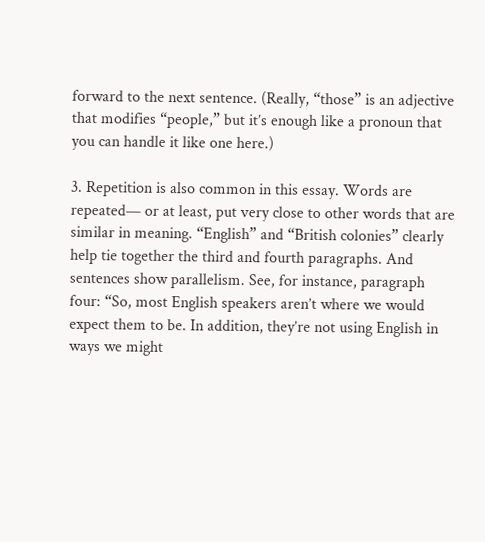forward to the next sentence. (Really, “those” is an adjective that modifies “people,” but it’s enough like a pronoun that you can handle it like one here.)

3. Repetition is also common in this essay. Words are repeated— or at least, put very close to other words that are similar in meaning. “English” and “British colonies” clearly help tie together the third and fourth paragraphs. And sentences show parallelism. See, for instance, paragraph four: “So, most English speakers aren’t where we would expect them to be. In addition, they’re not using English in ways we might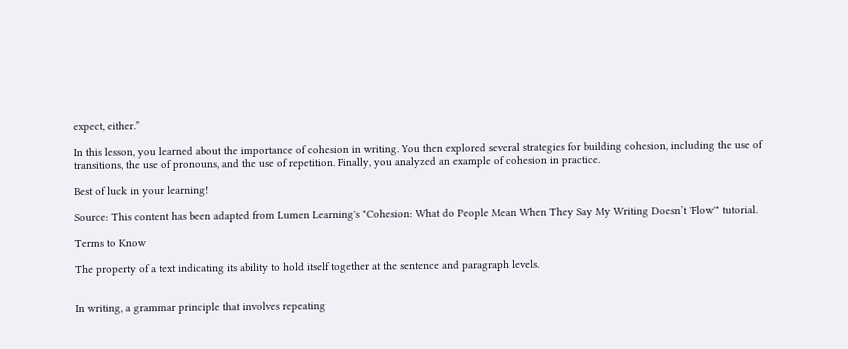expect, either.”

In this lesson, you learned about the importance of cohesion in writing. You then explored several strategies for building cohesion, including the use of transitions, the use of pronouns, and the use of repetition. Finally, you analyzed an example of cohesion in practice.

Best of luck in your learning!

Source: This content has been adapted from Lumen Learning's "Cohesion: What do People Mean When They Say My Writing Doesn’t 'Flow'" tutorial.

Terms to Know

The property of a text indicating its ability to hold itself together at the sentence and paragraph levels.


In writing, a grammar principle that involves repeating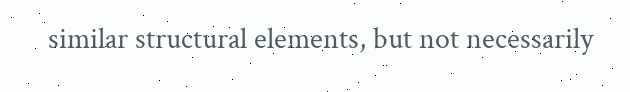similar structural elements, but not necessarily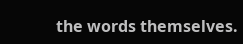the words themselves.